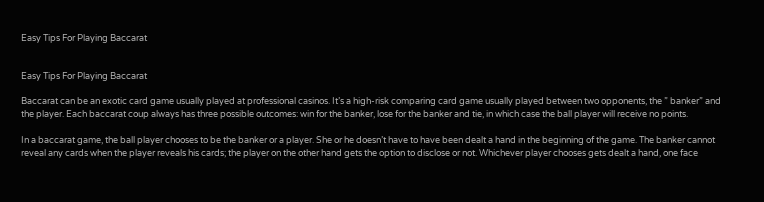Easy Tips For Playing Baccarat


Easy Tips For Playing Baccarat

Baccarat can be an exotic card game usually played at professional casinos. It’s a high-risk comparing card game usually played between two opponents, the ” banker” and the player. Each baccarat coup always has three possible outcomes: win for the banker, lose for the banker and tie, in which case the ball player will receive no points.

In a baccarat game, the ball player chooses to be the banker or a player. She or he doesn’t have to have been dealt a hand in the beginning of the game. The banker cannot reveal any cards when the player reveals his cards; the player on the other hand gets the option to disclose or not. Whichever player chooses gets dealt a hand, one face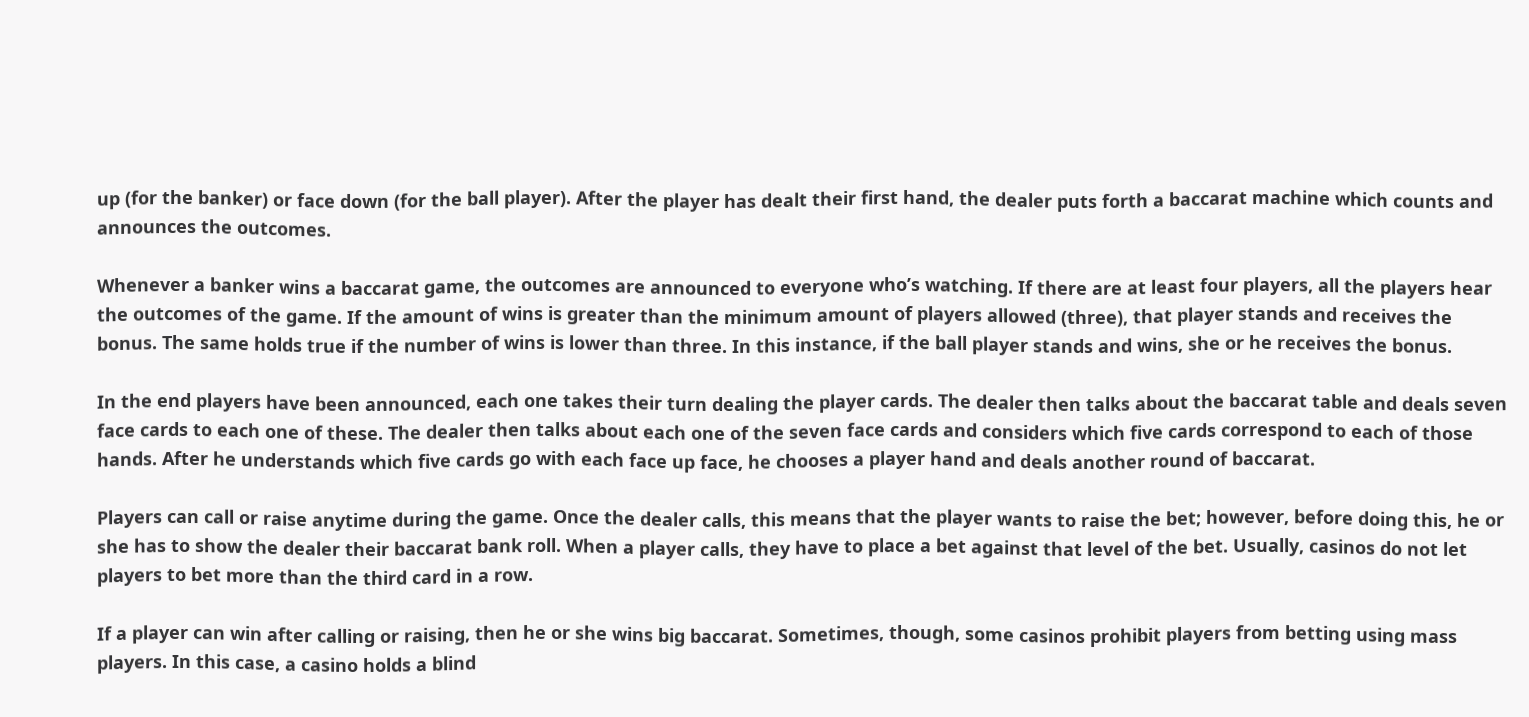up (for the banker) or face down (for the ball player). After the player has dealt their first hand, the dealer puts forth a baccarat machine which counts and announces the outcomes.

Whenever a banker wins a baccarat game, the outcomes are announced to everyone who’s watching. If there are at least four players, all the players hear the outcomes of the game. If the amount of wins is greater than the minimum amount of players allowed (three), that player stands and receives the bonus. The same holds true if the number of wins is lower than three. In this instance, if the ball player stands and wins, she or he receives the bonus.

In the end players have been announced, each one takes their turn dealing the player cards. The dealer then talks about the baccarat table and deals seven face cards to each one of these. The dealer then talks about each one of the seven face cards and considers which five cards correspond to each of those hands. After he understands which five cards go with each face up face, he chooses a player hand and deals another round of baccarat.

Players can call or raise anytime during the game. Once the dealer calls, this means that the player wants to raise the bet; however, before doing this, he or she has to show the dealer their baccarat bank roll. When a player calls, they have to place a bet against that level of the bet. Usually, casinos do not let players to bet more than the third card in a row.

If a player can win after calling or raising, then he or she wins big baccarat. Sometimes, though, some casinos prohibit players from betting using mass players. In this case, a casino holds a blind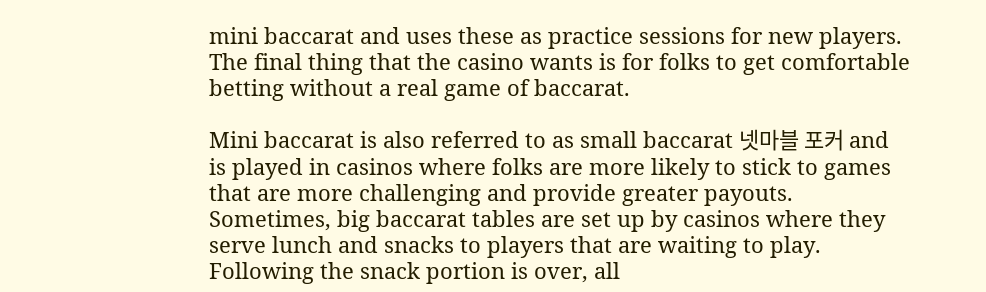mini baccarat and uses these as practice sessions for new players. The final thing that the casino wants is for folks to get comfortable betting without a real game of baccarat.

Mini baccarat is also referred to as small baccarat 넷마블 포커 and is played in casinos where folks are more likely to stick to games that are more challenging and provide greater payouts. Sometimes, big baccarat tables are set up by casinos where they serve lunch and snacks to players that are waiting to play. Following the snack portion is over, all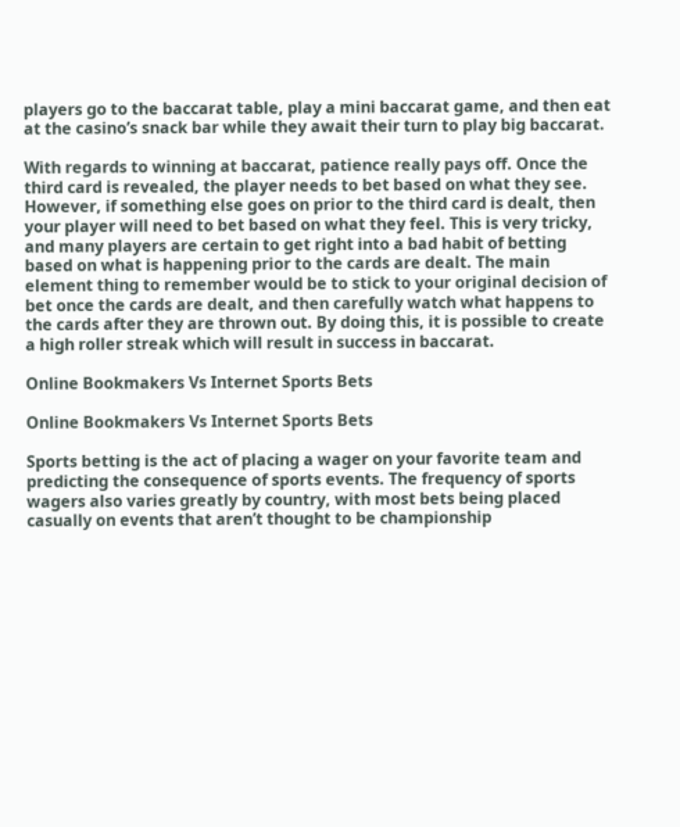players go to the baccarat table, play a mini baccarat game, and then eat at the casino’s snack bar while they await their turn to play big baccarat.

With regards to winning at baccarat, patience really pays off. Once the third card is revealed, the player needs to bet based on what they see. However, if something else goes on prior to the third card is dealt, then your player will need to bet based on what they feel. This is very tricky, and many players are certain to get right into a bad habit of betting based on what is happening prior to the cards are dealt. The main element thing to remember would be to stick to your original decision of bet once the cards are dealt, and then carefully watch what happens to the cards after they are thrown out. By doing this, it is possible to create a high roller streak which will result in success in baccarat.

Online Bookmakers Vs Internet Sports Bets

Online Bookmakers Vs Internet Sports Bets

Sports betting is the act of placing a wager on your favorite team and predicting the consequence of sports events. The frequency of sports wagers also varies greatly by country, with most bets being placed casually on events that aren’t thought to be championship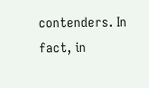contenders. In fact, in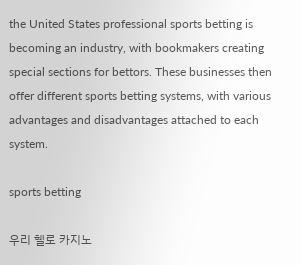the United States professional sports betting is becoming an industry, with bookmakers creating special sections for bettors. These businesses then offer different sports betting systems, with various advantages and disadvantages attached to each system.

sports betting

우리 헬로 카지노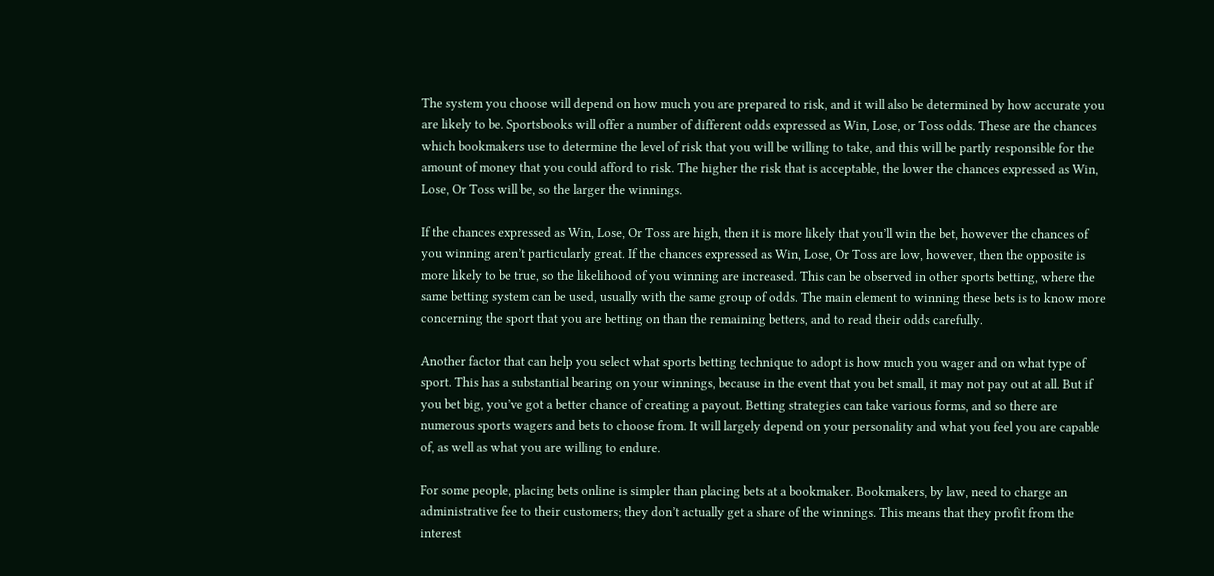The system you choose will depend on how much you are prepared to risk, and it will also be determined by how accurate you are likely to be. Sportsbooks will offer a number of different odds expressed as Win, Lose, or Toss odds. These are the chances which bookmakers use to determine the level of risk that you will be willing to take, and this will be partly responsible for the amount of money that you could afford to risk. The higher the risk that is acceptable, the lower the chances expressed as Win, Lose, Or Toss will be, so the larger the winnings.

If the chances expressed as Win, Lose, Or Toss are high, then it is more likely that you’ll win the bet, however the chances of you winning aren’t particularly great. If the chances expressed as Win, Lose, Or Toss are low, however, then the opposite is more likely to be true, so the likelihood of you winning are increased. This can be observed in other sports betting, where the same betting system can be used, usually with the same group of odds. The main element to winning these bets is to know more concerning the sport that you are betting on than the remaining betters, and to read their odds carefully.

Another factor that can help you select what sports betting technique to adopt is how much you wager and on what type of sport. This has a substantial bearing on your winnings, because in the event that you bet small, it may not pay out at all. But if you bet big, you’ve got a better chance of creating a payout. Betting strategies can take various forms, and so there are numerous sports wagers and bets to choose from. It will largely depend on your personality and what you feel you are capable of, as well as what you are willing to endure.

For some people, placing bets online is simpler than placing bets at a bookmaker. Bookmakers, by law, need to charge an administrative fee to their customers; they don’t actually get a share of the winnings. This means that they profit from the interest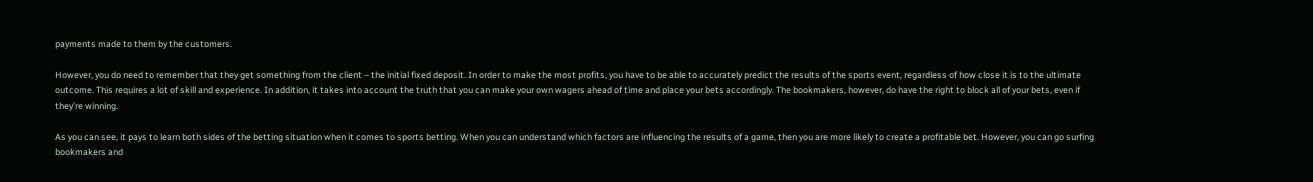payments made to them by the customers.

However, you do need to remember that they get something from the client – the initial fixed deposit. In order to make the most profits, you have to be able to accurately predict the results of the sports event, regardless of how close it is to the ultimate outcome. This requires a lot of skill and experience. In addition, it takes into account the truth that you can make your own wagers ahead of time and place your bets accordingly. The bookmakers, however, do have the right to block all of your bets, even if they’re winning.

As you can see, it pays to learn both sides of the betting situation when it comes to sports betting. When you can understand which factors are influencing the results of a game, then you are more likely to create a profitable bet. However, you can go surfing bookmakers and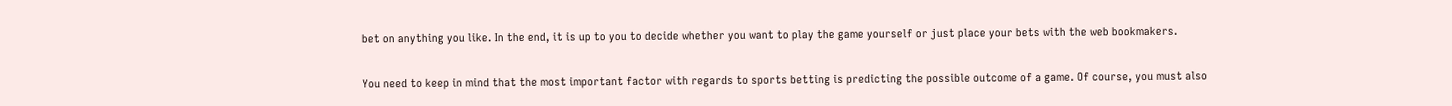bet on anything you like. In the end, it is up to you to decide whether you want to play the game yourself or just place your bets with the web bookmakers.

You need to keep in mind that the most important factor with regards to sports betting is predicting the possible outcome of a game. Of course, you must also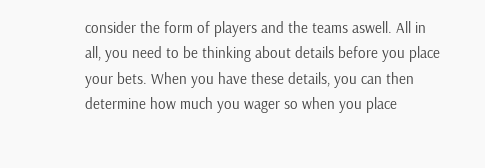consider the form of players and the teams aswell. All in all, you need to be thinking about details before you place your bets. When you have these details, you can then determine how much you wager so when you place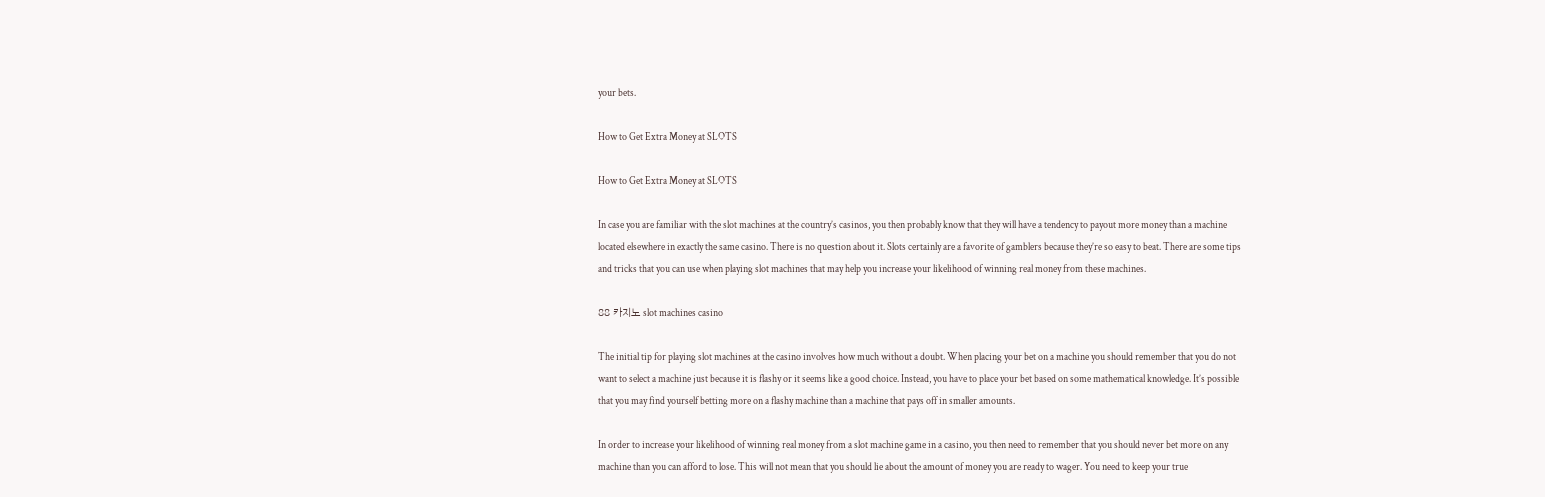your bets.

How to Get Extra Money at SLOTS

How to Get Extra Money at SLOTS

In case you are familiar with the slot machines at the country’s casinos, you then probably know that they will have a tendency to payout more money than a machine located elsewhere in exactly the same casino. There is no question about it. Slots certainly are a favorite of gamblers because they’re so easy to beat. There are some tips and tricks that you can use when playing slot machines that may help you increase your likelihood of winning real money from these machines.

88 카지노 slot machines casino

The initial tip for playing slot machines at the casino involves how much without a doubt. When placing your bet on a machine you should remember that you do not want to select a machine just because it is flashy or it seems like a good choice. Instead, you have to place your bet based on some mathematical knowledge. It’s possible that you may find yourself betting more on a flashy machine than a machine that pays off in smaller amounts.

In order to increase your likelihood of winning real money from a slot machine game in a casino, you then need to remember that you should never bet more on any machine than you can afford to lose. This will not mean that you should lie about the amount of money you are ready to wager. You need to keep your true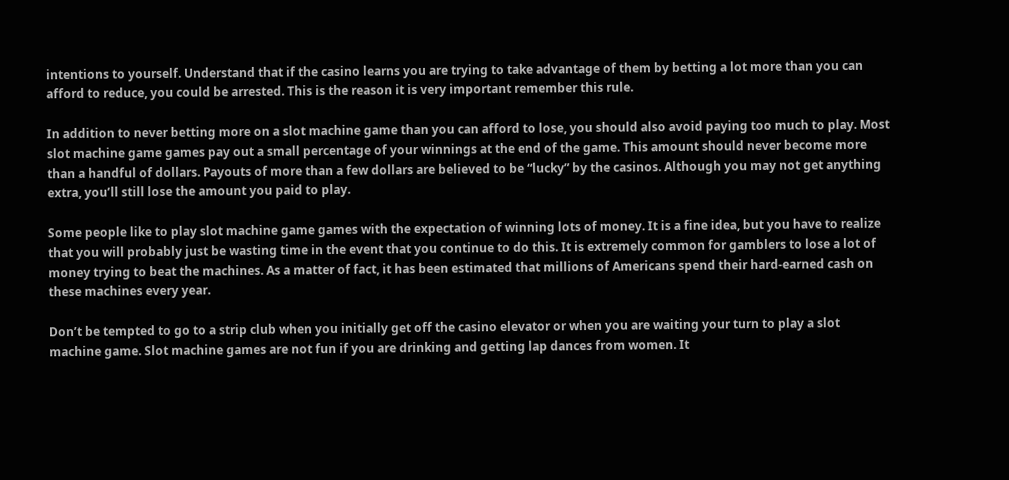intentions to yourself. Understand that if the casino learns you are trying to take advantage of them by betting a lot more than you can afford to reduce, you could be arrested. This is the reason it is very important remember this rule.

In addition to never betting more on a slot machine game than you can afford to lose, you should also avoid paying too much to play. Most slot machine game games pay out a small percentage of your winnings at the end of the game. This amount should never become more than a handful of dollars. Payouts of more than a few dollars are believed to be “lucky” by the casinos. Although you may not get anything extra, you’ll still lose the amount you paid to play.

Some people like to play slot machine game games with the expectation of winning lots of money. It is a fine idea, but you have to realize that you will probably just be wasting time in the event that you continue to do this. It is extremely common for gamblers to lose a lot of money trying to beat the machines. As a matter of fact, it has been estimated that millions of Americans spend their hard-earned cash on these machines every year.

Don’t be tempted to go to a strip club when you initially get off the casino elevator or when you are waiting your turn to play a slot machine game. Slot machine games are not fun if you are drinking and getting lap dances from women. It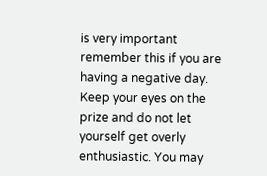is very important remember this if you are having a negative day. Keep your eyes on the prize and do not let yourself get overly enthusiastic. You may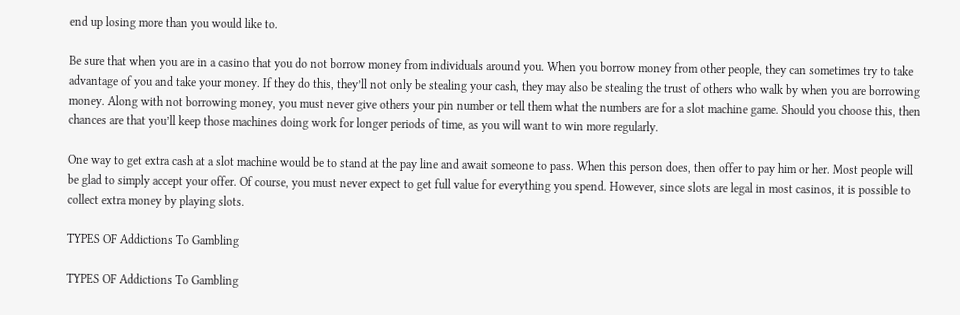end up losing more than you would like to.

Be sure that when you are in a casino that you do not borrow money from individuals around you. When you borrow money from other people, they can sometimes try to take advantage of you and take your money. If they do this, they’ll not only be stealing your cash, they may also be stealing the trust of others who walk by when you are borrowing money. Along with not borrowing money, you must never give others your pin number or tell them what the numbers are for a slot machine game. Should you choose this, then chances are that you’ll keep those machines doing work for longer periods of time, as you will want to win more regularly.

One way to get extra cash at a slot machine would be to stand at the pay line and await someone to pass. When this person does, then offer to pay him or her. Most people will be glad to simply accept your offer. Of course, you must never expect to get full value for everything you spend. However, since slots are legal in most casinos, it is possible to collect extra money by playing slots.

TYPES OF Addictions To Gambling

TYPES OF Addictions To Gambling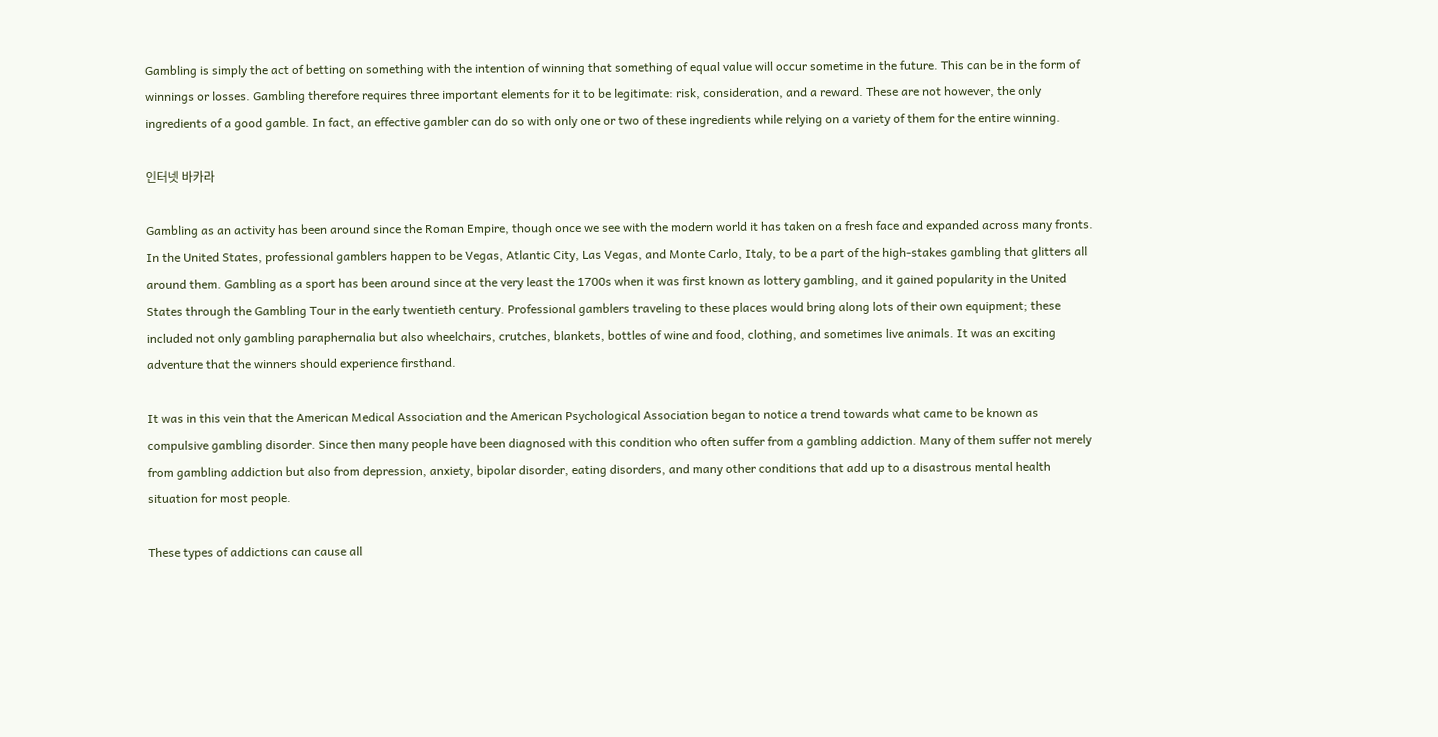Gambling is simply the act of betting on something with the intention of winning that something of equal value will occur sometime in the future. This can be in the form of winnings or losses. Gambling therefore requires three important elements for it to be legitimate: risk, consideration, and a reward. These are not however, the only ingredients of a good gamble. In fact, an effective gambler can do so with only one or two of these ingredients while relying on a variety of them for the entire winning.

인터넷 바카라

Gambling as an activity has been around since the Roman Empire, though once we see with the modern world it has taken on a fresh face and expanded across many fronts. In the United States, professional gamblers happen to be Vegas, Atlantic City, Las Vegas, and Monte Carlo, Italy, to be a part of the high-stakes gambling that glitters all around them. Gambling as a sport has been around since at the very least the 1700s when it was first known as lottery gambling, and it gained popularity in the United States through the Gambling Tour in the early twentieth century. Professional gamblers traveling to these places would bring along lots of their own equipment; these included not only gambling paraphernalia but also wheelchairs, crutches, blankets, bottles of wine and food, clothing, and sometimes live animals. It was an exciting adventure that the winners should experience firsthand.

It was in this vein that the American Medical Association and the American Psychological Association began to notice a trend towards what came to be known as compulsive gambling disorder. Since then many people have been diagnosed with this condition who often suffer from a gambling addiction. Many of them suffer not merely from gambling addiction but also from depression, anxiety, bipolar disorder, eating disorders, and many other conditions that add up to a disastrous mental health situation for most people.

These types of addictions can cause all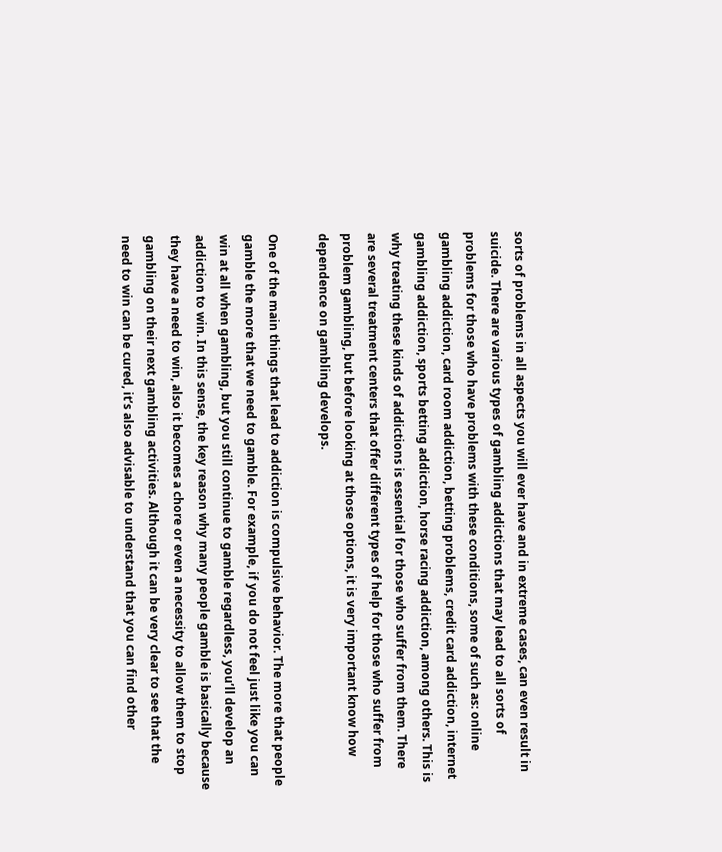sorts of problems in all aspects you will ever have and in extreme cases, can even result in suicide. There are various types of gambling addictions that may lead to all sorts of problems for those who have problems with these conditions, some of such as: online gambling addiction, card room addiction, betting problems, credit card addiction, internet gambling addiction, sports betting addiction, horse racing addiction, among others. This is why treating these kinds of addictions is essential for those who suffer from them. There are several treatment centers that offer different types of help for those who suffer from problem gambling, but before looking at those options, it is very important know how dependence on gambling develops.

One of the main things that lead to addiction is compulsive behavior. The more that people gamble the more that we need to gamble. For example, if you do not feel just like you can win at all when gambling, but you still continue to gamble regardless, you’ll develop an addiction to win. In this sense, the key reason why many people gamble is basically because they have a need to win, also it becomes a chore or even a necessity to allow them to stop gambling on their next gambling activities. Although it can be very clear to see that the need to win can be cured, it’s also advisable to understand that you can find other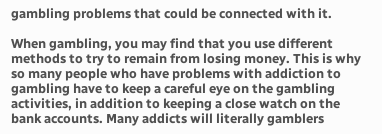gambling problems that could be connected with it.

When gambling, you may find that you use different methods to try to remain from losing money. This is why so many people who have problems with addiction to gambling have to keep a careful eye on the gambling activities, in addition to keeping a close watch on the bank accounts. Many addicts will literally gamblers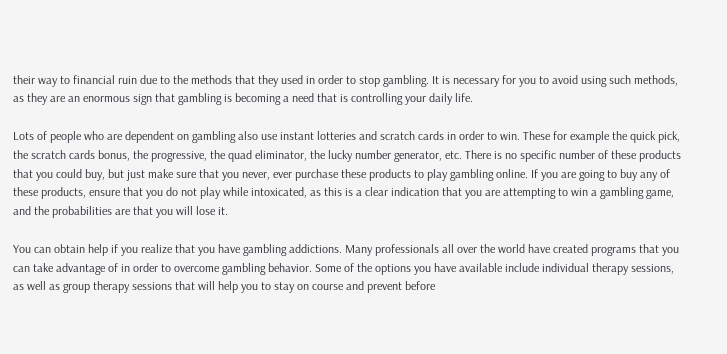their way to financial ruin due to the methods that they used in order to stop gambling. It is necessary for you to avoid using such methods, as they are an enormous sign that gambling is becoming a need that is controlling your daily life.

Lots of people who are dependent on gambling also use instant lotteries and scratch cards in order to win. These for example the quick pick, the scratch cards bonus, the progressive, the quad eliminator, the lucky number generator, etc. There is no specific number of these products that you could buy, but just make sure that you never, ever purchase these products to play gambling online. If you are going to buy any of these products, ensure that you do not play while intoxicated, as this is a clear indication that you are attempting to win a gambling game, and the probabilities are that you will lose it.

You can obtain help if you realize that you have gambling addictions. Many professionals all over the world have created programs that you can take advantage of in order to overcome gambling behavior. Some of the options you have available include individual therapy sessions, as well as group therapy sessions that will help you to stay on course and prevent before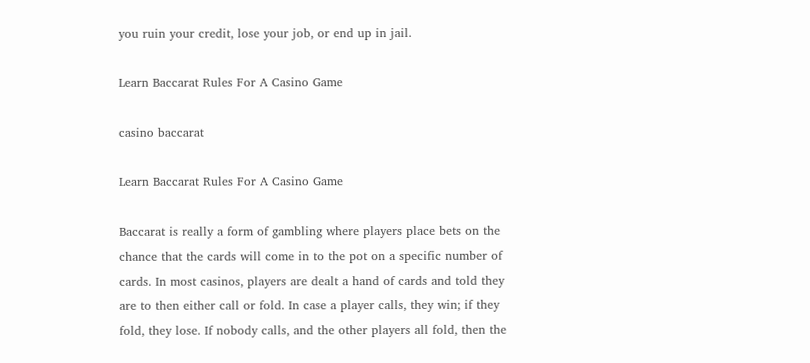you ruin your credit, lose your job, or end up in jail.

Learn Baccarat Rules For A Casino Game

casino baccarat

Learn Baccarat Rules For A Casino Game

Baccarat is really a form of gambling where players place bets on the chance that the cards will come in to the pot on a specific number of cards. In most casinos, players are dealt a hand of cards and told they are to then either call or fold. In case a player calls, they win; if they fold, they lose. If nobody calls, and the other players all fold, then the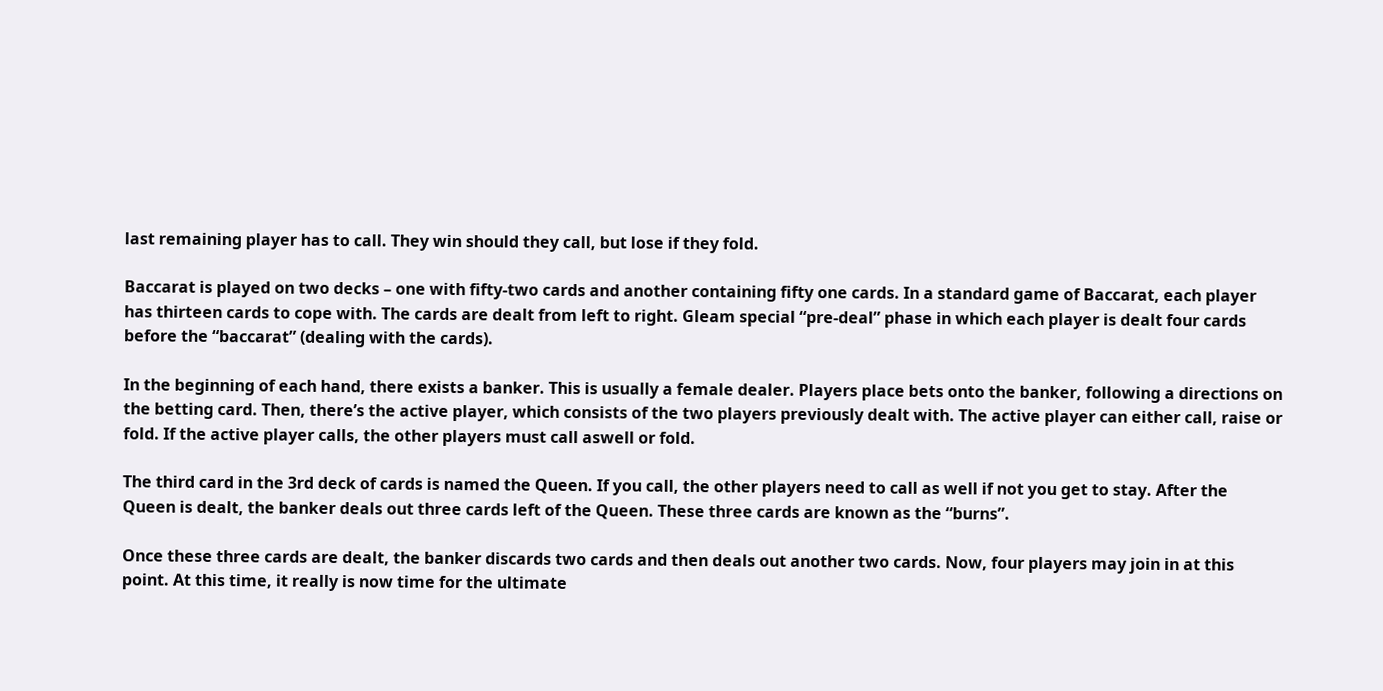last remaining player has to call. They win should they call, but lose if they fold.

Baccarat is played on two decks – one with fifty-two cards and another containing fifty one cards. In a standard game of Baccarat, each player has thirteen cards to cope with. The cards are dealt from left to right. Gleam special “pre-deal” phase in which each player is dealt four cards before the “baccarat” (dealing with the cards).

In the beginning of each hand, there exists a banker. This is usually a female dealer. Players place bets onto the banker, following a directions on the betting card. Then, there’s the active player, which consists of the two players previously dealt with. The active player can either call, raise or fold. If the active player calls, the other players must call aswell or fold.

The third card in the 3rd deck of cards is named the Queen. If you call, the other players need to call as well if not you get to stay. After the Queen is dealt, the banker deals out three cards left of the Queen. These three cards are known as the “burns”.

Once these three cards are dealt, the banker discards two cards and then deals out another two cards. Now, four players may join in at this point. At this time, it really is now time for the ultimate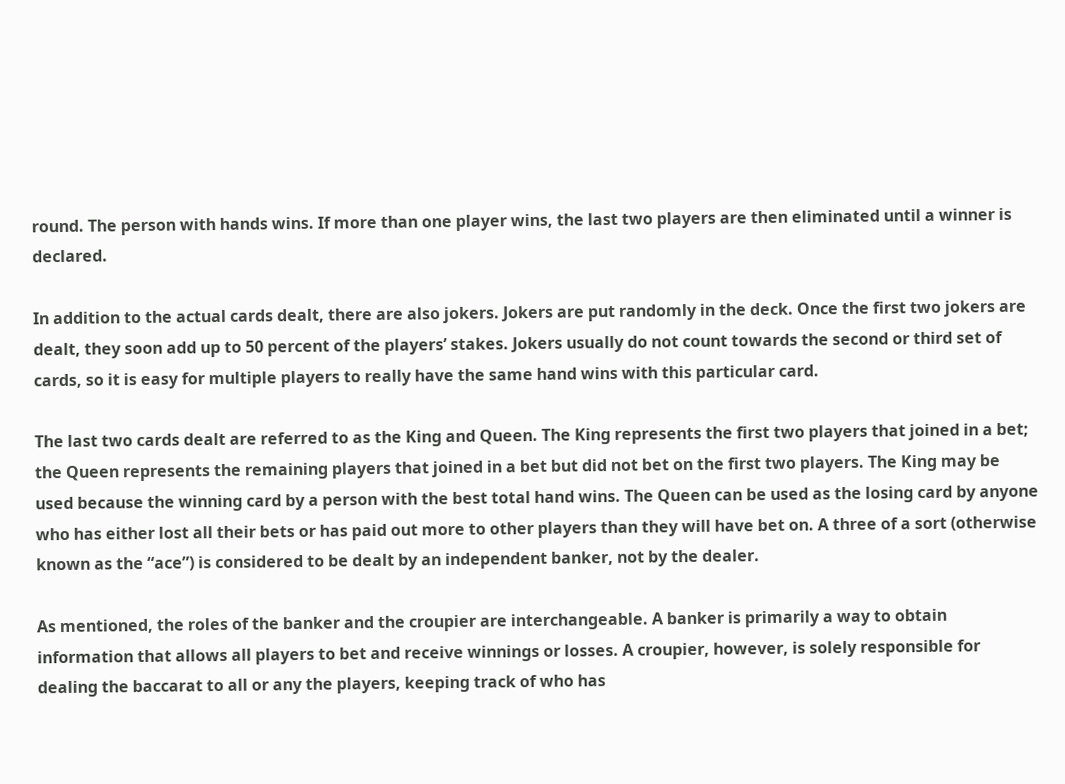round. The person with hands wins. If more than one player wins, the last two players are then eliminated until a winner is declared.

In addition to the actual cards dealt, there are also jokers. Jokers are put randomly in the deck. Once the first two jokers are dealt, they soon add up to 50 percent of the players’ stakes. Jokers usually do not count towards the second or third set of cards, so it is easy for multiple players to really have the same hand wins with this particular card.

The last two cards dealt are referred to as the King and Queen. The King represents the first two players that joined in a bet; the Queen represents the remaining players that joined in a bet but did not bet on the first two players. The King may be used because the winning card by a person with the best total hand wins. The Queen can be used as the losing card by anyone who has either lost all their bets or has paid out more to other players than they will have bet on. A three of a sort (otherwise known as the “ace”) is considered to be dealt by an independent banker, not by the dealer.

As mentioned, the roles of the banker and the croupier are interchangeable. A banker is primarily a way to obtain information that allows all players to bet and receive winnings or losses. A croupier, however, is solely responsible for dealing the baccarat to all or any the players, keeping track of who has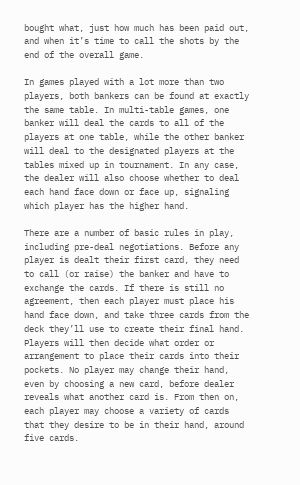bought what, just how much has been paid out, and when it’s time to call the shots by the end of the overall game.

In games played with a lot more than two players, both bankers can be found at exactly the same table. In multi-table games, one banker will deal the cards to all of the players at one table, while the other banker will deal to the designated players at the tables mixed up in tournament. In any case, the dealer will also choose whether to deal each hand face down or face up, signaling which player has the higher hand.

There are a number of basic rules in play, including pre-deal negotiations. Before any player is dealt their first card, they need to call (or raise) the banker and have to exchange the cards. If there is still no agreement, then each player must place his hand face down, and take three cards from the deck they’ll use to create their final hand. Players will then decide what order or arrangement to place their cards into their pockets. No player may change their hand, even by choosing a new card, before dealer reveals what another card is. From then on, each player may choose a variety of cards that they desire to be in their hand, around five cards.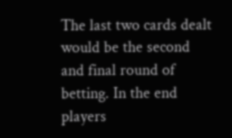The last two cards dealt would be the second and final round of betting. In the end players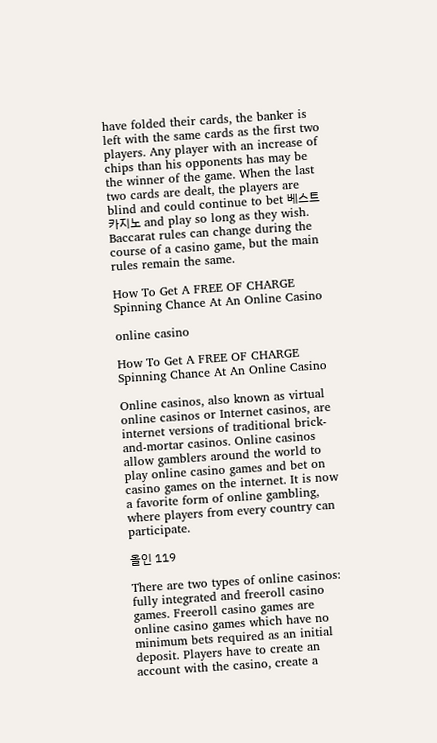have folded their cards, the banker is left with the same cards as the first two players. Any player with an increase of chips than his opponents has may be the winner of the game. When the last two cards are dealt, the players are blind and could continue to bet 베스트카지노 and play so long as they wish. Baccarat rules can change during the course of a casino game, but the main rules remain the same.

How To Get A FREE OF CHARGE Spinning Chance At An Online Casino

online casino

How To Get A FREE OF CHARGE Spinning Chance At An Online Casino

Online casinos, also known as virtual online casinos or Internet casinos, are internet versions of traditional brick-and-mortar casinos. Online casinos allow gamblers around the world to play online casino games and bet on casino games on the internet. It is now a favorite form of online gambling, where players from every country can participate.

올인 119

There are two types of online casinos: fully integrated and freeroll casino games. Freeroll casino games are online casino games which have no minimum bets required as an initial deposit. Players have to create an account with the casino, create a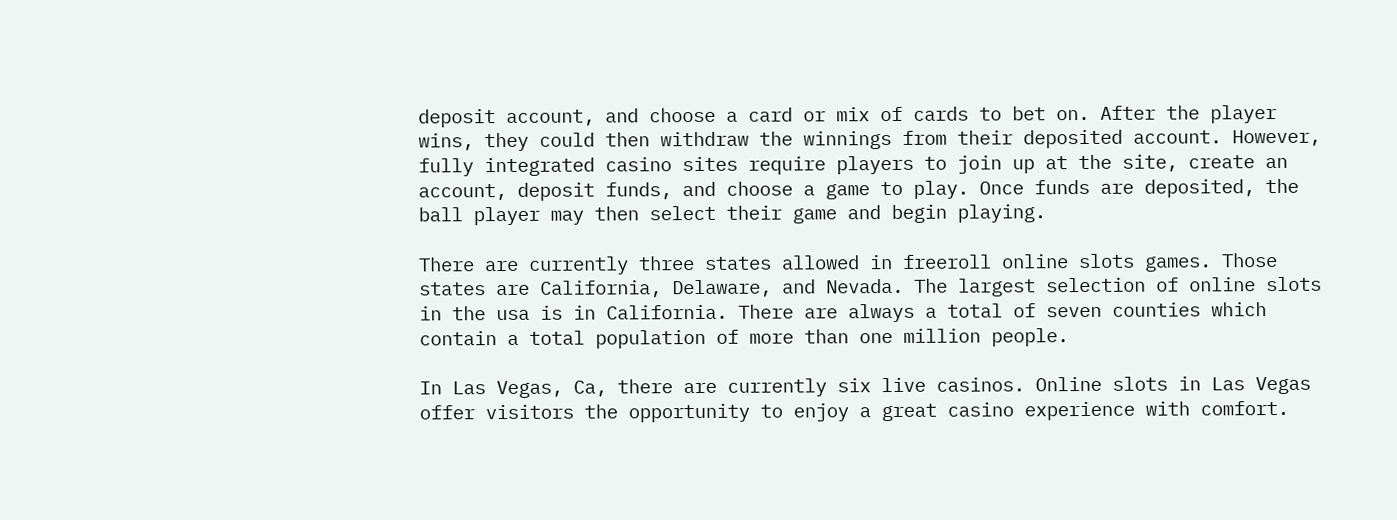deposit account, and choose a card or mix of cards to bet on. After the player wins, they could then withdraw the winnings from their deposited account. However, fully integrated casino sites require players to join up at the site, create an account, deposit funds, and choose a game to play. Once funds are deposited, the ball player may then select their game and begin playing.

There are currently three states allowed in freeroll online slots games. Those states are California, Delaware, and Nevada. The largest selection of online slots in the usa is in California. There are always a total of seven counties which contain a total population of more than one million people.

In Las Vegas, Ca, there are currently six live casinos. Online slots in Las Vegas offer visitors the opportunity to enjoy a great casino experience with comfort.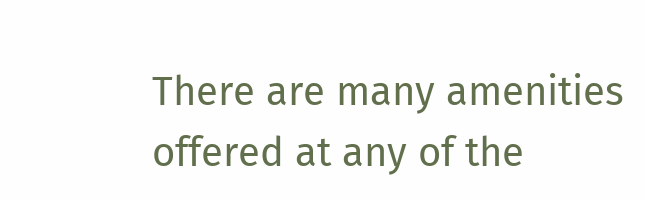There are many amenities offered at any of the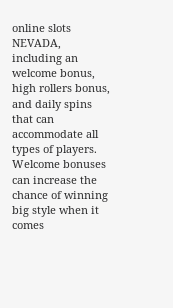online slots NEVADA, including an welcome bonus, high rollers bonus, and daily spins that can accommodate all types of players. Welcome bonuses can increase the chance of winning big style when it comes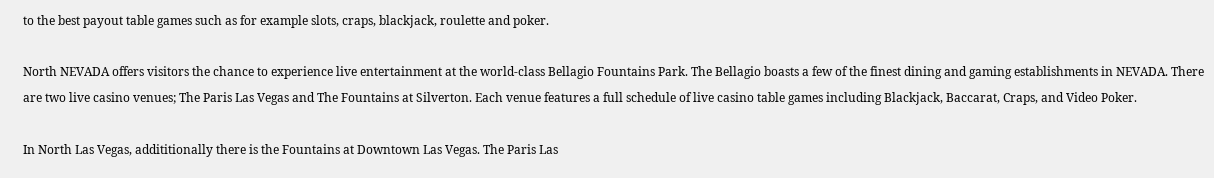to the best payout table games such as for example slots, craps, blackjack, roulette and poker.

North NEVADA offers visitors the chance to experience live entertainment at the world-class Bellagio Fountains Park. The Bellagio boasts a few of the finest dining and gaming establishments in NEVADA. There are two live casino venues; The Paris Las Vegas and The Fountains at Silverton. Each venue features a full schedule of live casino table games including Blackjack, Baccarat, Craps, and Video Poker.

In North Las Vegas, addititionally there is the Fountains at Downtown Las Vegas. The Paris Las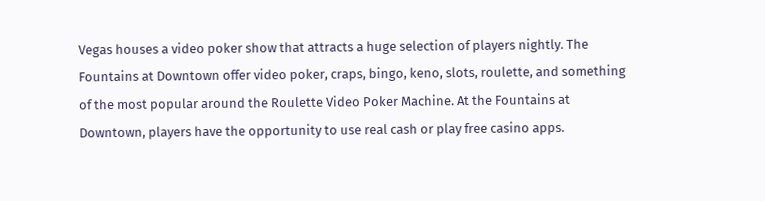Vegas houses a video poker show that attracts a huge selection of players nightly. The Fountains at Downtown offer video poker, craps, bingo, keno, slots, roulette, and something of the most popular around the Roulette Video Poker Machine. At the Fountains at Downtown, players have the opportunity to use real cash or play free casino apps.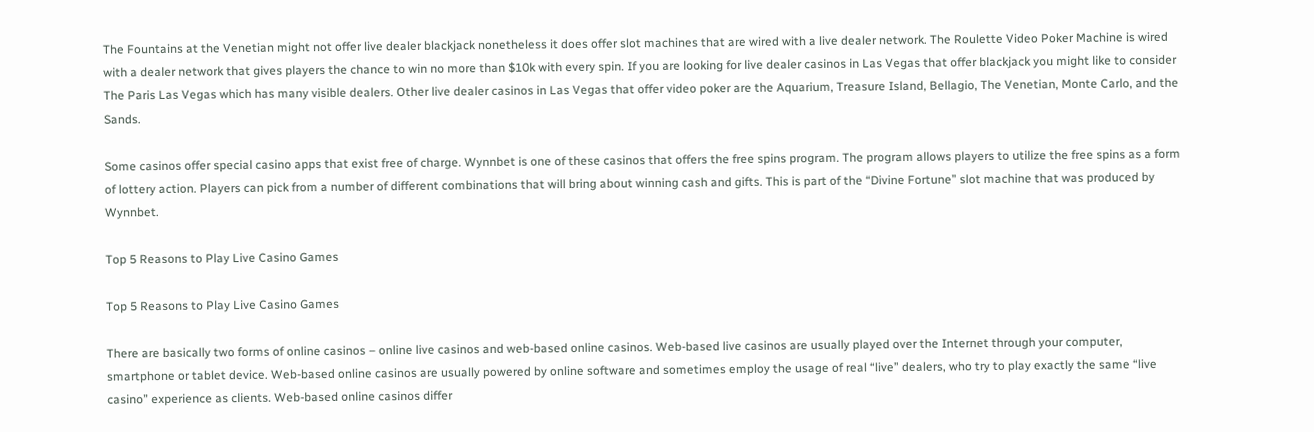The Fountains at the Venetian might not offer live dealer blackjack nonetheless it does offer slot machines that are wired with a live dealer network. The Roulette Video Poker Machine is wired with a dealer network that gives players the chance to win no more than $10k with every spin. If you are looking for live dealer casinos in Las Vegas that offer blackjack you might like to consider The Paris Las Vegas which has many visible dealers. Other live dealer casinos in Las Vegas that offer video poker are the Aquarium, Treasure Island, Bellagio, The Venetian, Monte Carlo, and the Sands.

Some casinos offer special casino apps that exist free of charge. Wynnbet is one of these casinos that offers the free spins program. The program allows players to utilize the free spins as a form of lottery action. Players can pick from a number of different combinations that will bring about winning cash and gifts. This is part of the “Divine Fortune” slot machine that was produced by Wynnbet.

Top 5 Reasons to Play Live Casino Games

Top 5 Reasons to Play Live Casino Games

There are basically two forms of online casinos – online live casinos and web-based online casinos. Web-based live casinos are usually played over the Internet through your computer, smartphone or tablet device. Web-based online casinos are usually powered by online software and sometimes employ the usage of real “live” dealers, who try to play exactly the same “live casino” experience as clients. Web-based online casinos differ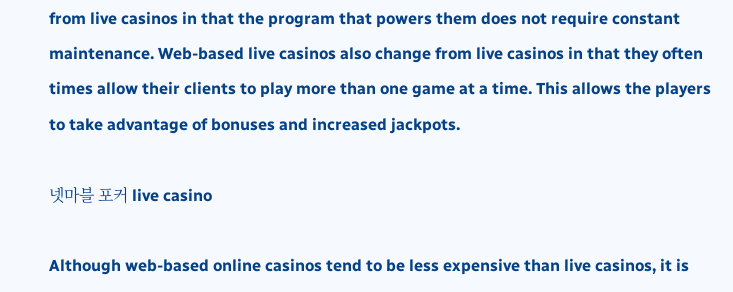from live casinos in that the program that powers them does not require constant maintenance. Web-based live casinos also change from live casinos in that they often times allow their clients to play more than one game at a time. This allows the players to take advantage of bonuses and increased jackpots.

넷마블 포커 live casino

Although web-based online casinos tend to be less expensive than live casinos, it is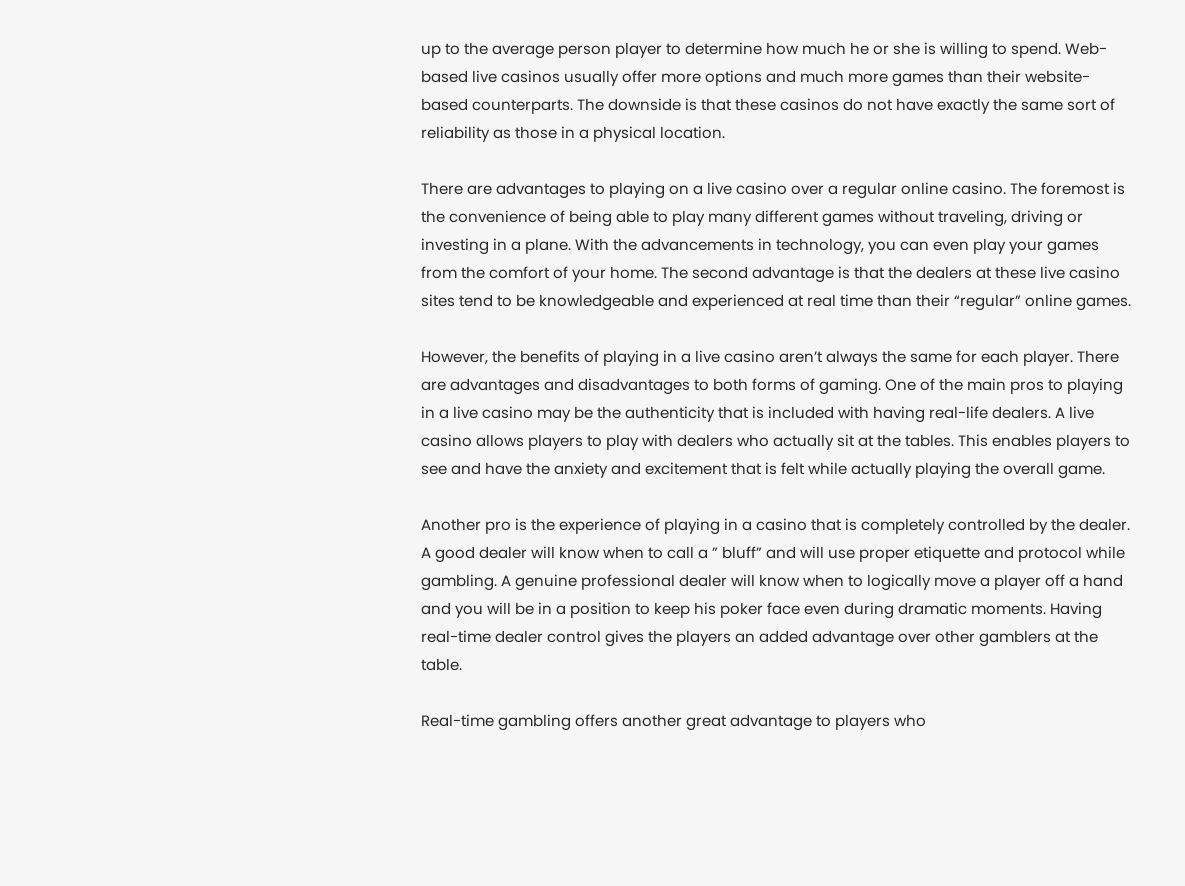up to the average person player to determine how much he or she is willing to spend. Web-based live casinos usually offer more options and much more games than their website-based counterparts. The downside is that these casinos do not have exactly the same sort of reliability as those in a physical location.

There are advantages to playing on a live casino over a regular online casino. The foremost is the convenience of being able to play many different games without traveling, driving or investing in a plane. With the advancements in technology, you can even play your games from the comfort of your home. The second advantage is that the dealers at these live casino sites tend to be knowledgeable and experienced at real time than their “regular” online games.

However, the benefits of playing in a live casino aren’t always the same for each player. There are advantages and disadvantages to both forms of gaming. One of the main pros to playing in a live casino may be the authenticity that is included with having real-life dealers. A live casino allows players to play with dealers who actually sit at the tables. This enables players to see and have the anxiety and excitement that is felt while actually playing the overall game.

Another pro is the experience of playing in a casino that is completely controlled by the dealer. A good dealer will know when to call a ” bluff” and will use proper etiquette and protocol while gambling. A genuine professional dealer will know when to logically move a player off a hand and you will be in a position to keep his poker face even during dramatic moments. Having real-time dealer control gives the players an added advantage over other gamblers at the table.

Real-time gambling offers another great advantage to players who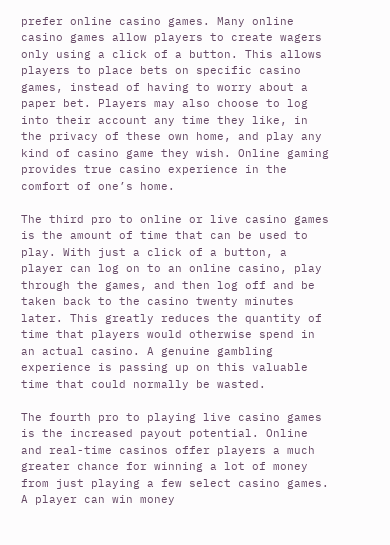prefer online casino games. Many online casino games allow players to create wagers only using a click of a button. This allows players to place bets on specific casino games, instead of having to worry about a paper bet. Players may also choose to log into their account any time they like, in the privacy of these own home, and play any kind of casino game they wish. Online gaming provides true casino experience in the comfort of one’s home.

The third pro to online or live casino games is the amount of time that can be used to play. With just a click of a button, a player can log on to an online casino, play through the games, and then log off and be taken back to the casino twenty minutes later. This greatly reduces the quantity of time that players would otherwise spend in an actual casino. A genuine gambling experience is passing up on this valuable time that could normally be wasted.

The fourth pro to playing live casino games is the increased payout potential. Online and real-time casinos offer players a much greater chance for winning a lot of money from just playing a few select casino games. A player can win money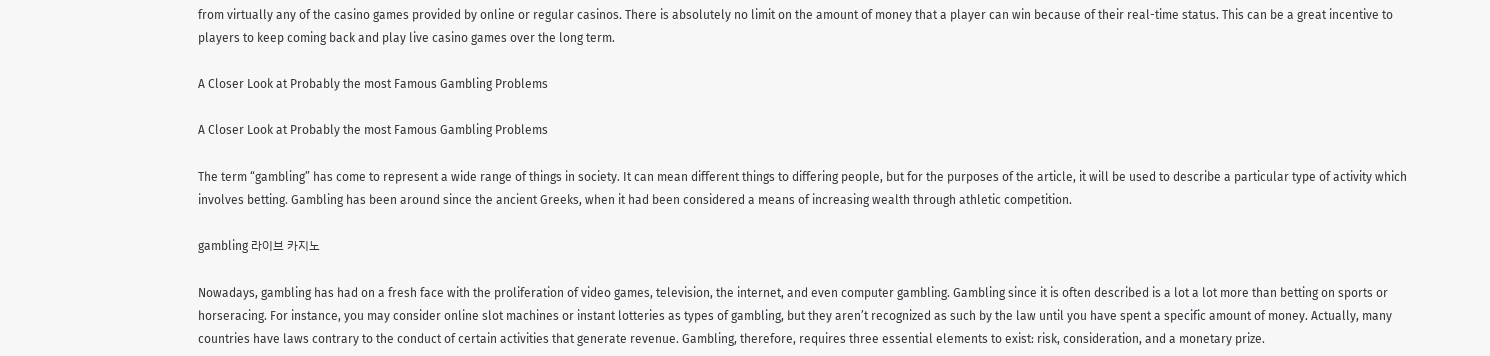from virtually any of the casino games provided by online or regular casinos. There is absolutely no limit on the amount of money that a player can win because of their real-time status. This can be a great incentive to players to keep coming back and play live casino games over the long term.

A Closer Look at Probably the most Famous Gambling Problems

A Closer Look at Probably the most Famous Gambling Problems

The term “gambling” has come to represent a wide range of things in society. It can mean different things to differing people, but for the purposes of the article, it will be used to describe a particular type of activity which involves betting. Gambling has been around since the ancient Greeks, when it had been considered a means of increasing wealth through athletic competition.

gambling 라이브 카지노

Nowadays, gambling has had on a fresh face with the proliferation of video games, television, the internet, and even computer gambling. Gambling since it is often described is a lot a lot more than betting on sports or horseracing. For instance, you may consider online slot machines or instant lotteries as types of gambling, but they aren’t recognized as such by the law until you have spent a specific amount of money. Actually, many countries have laws contrary to the conduct of certain activities that generate revenue. Gambling, therefore, requires three essential elements to exist: risk, consideration, and a monetary prize.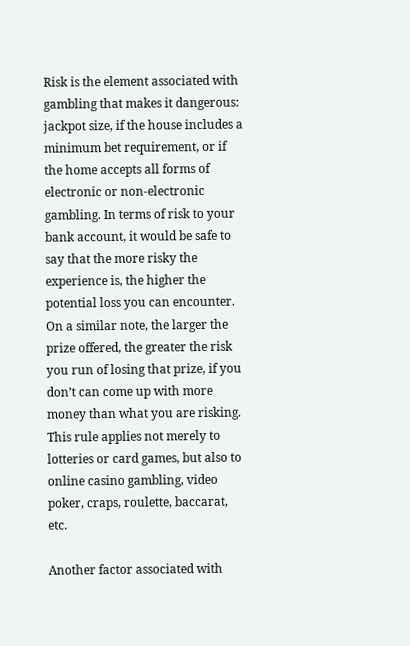Risk is the element associated with gambling that makes it dangerous: jackpot size, if the house includes a minimum bet requirement, or if the home accepts all forms of electronic or non-electronic gambling. In terms of risk to your bank account, it would be safe to say that the more risky the experience is, the higher the potential loss you can encounter. On a similar note, the larger the prize offered, the greater the risk you run of losing that prize, if you don’t can come up with more money than what you are risking. This rule applies not merely to lotteries or card games, but also to online casino gambling, video poker, craps, roulette, baccarat, etc.

Another factor associated with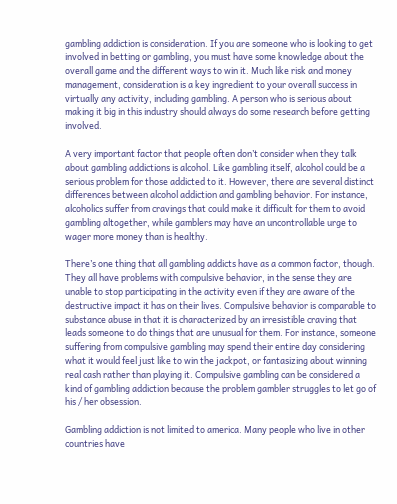gambling addiction is consideration. If you are someone who is looking to get involved in betting or gambling, you must have some knowledge about the overall game and the different ways to win it. Much like risk and money management, consideration is a key ingredient to your overall success in virtually any activity, including gambling. A person who is serious about making it big in this industry should always do some research before getting involved.

A very important factor that people often don’t consider when they talk about gambling addictions is alcohol. Like gambling itself, alcohol could be a serious problem for those addicted to it. However, there are several distinct differences between alcohol addiction and gambling behavior. For instance, alcoholics suffer from cravings that could make it difficult for them to avoid gambling altogether, while gamblers may have an uncontrollable urge to wager more money than is healthy.

There’s one thing that all gambling addicts have as a common factor, though. They all have problems with compulsive behavior, in the sense they are unable to stop participating in the activity even if they are aware of the destructive impact it has on their lives. Compulsive behavior is comparable to substance abuse in that it is characterized by an irresistible craving that leads someone to do things that are unusual for them. For instance, someone suffering from compulsive gambling may spend their entire day considering what it would feel just like to win the jackpot, or fantasizing about winning real cash rather than playing it. Compulsive gambling can be considered a kind of gambling addiction because the problem gambler struggles to let go of his / her obsession.

Gambling addiction is not limited to america. Many people who live in other countries have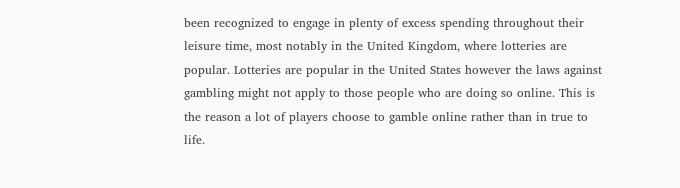been recognized to engage in plenty of excess spending throughout their leisure time, most notably in the United Kingdom, where lotteries are popular. Lotteries are popular in the United States however the laws against gambling might not apply to those people who are doing so online. This is the reason a lot of players choose to gamble online rather than in true to life.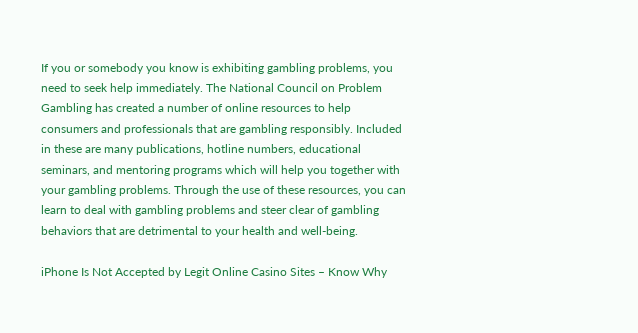If you or somebody you know is exhibiting gambling problems, you need to seek help immediately. The National Council on Problem Gambling has created a number of online resources to help consumers and professionals that are gambling responsibly. Included in these are many publications, hotline numbers, educational seminars, and mentoring programs which will help you together with your gambling problems. Through the use of these resources, you can learn to deal with gambling problems and steer clear of gambling behaviors that are detrimental to your health and well-being.

iPhone Is Not Accepted by Legit Online Casino Sites – Know Why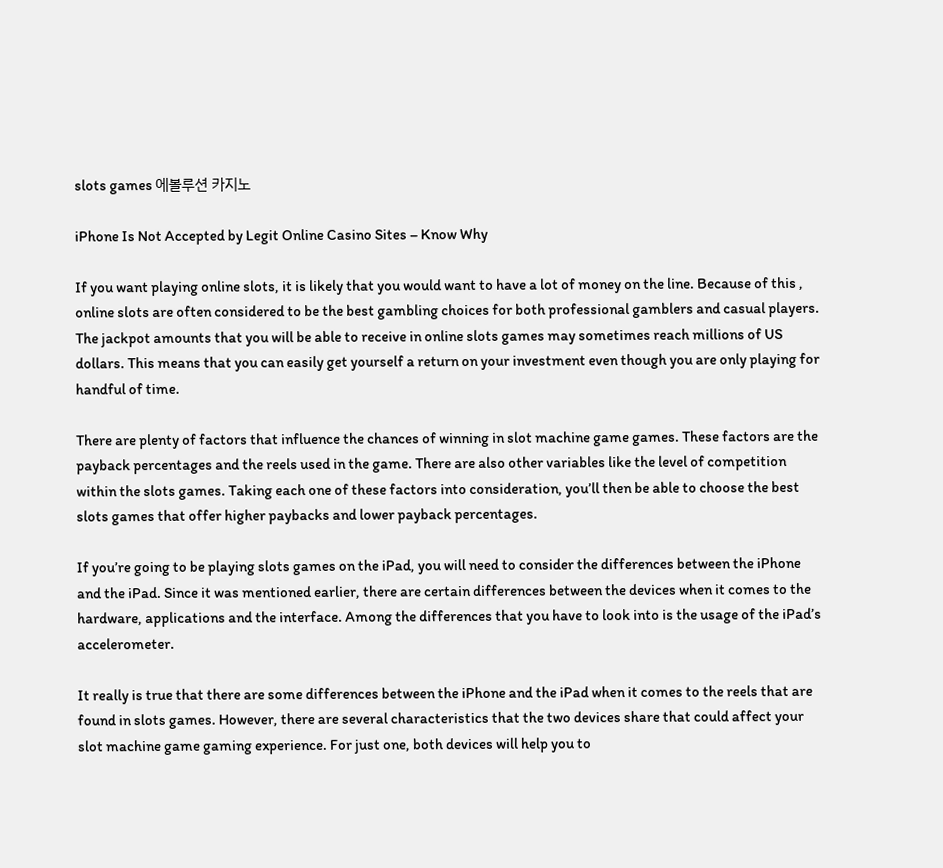slots games 에볼루션 카지노

iPhone Is Not Accepted by Legit Online Casino Sites – Know Why

If you want playing online slots, it is likely that you would want to have a lot of money on the line. Because of this , online slots are often considered to be the best gambling choices for both professional gamblers and casual players. The jackpot amounts that you will be able to receive in online slots games may sometimes reach millions of US dollars. This means that you can easily get yourself a return on your investment even though you are only playing for handful of time.

There are plenty of factors that influence the chances of winning in slot machine game games. These factors are the payback percentages and the reels used in the game. There are also other variables like the level of competition within the slots games. Taking each one of these factors into consideration, you’ll then be able to choose the best slots games that offer higher paybacks and lower payback percentages.

If you’re going to be playing slots games on the iPad, you will need to consider the differences between the iPhone and the iPad. Since it was mentioned earlier, there are certain differences between the devices when it comes to the hardware, applications and the interface. Among the differences that you have to look into is the usage of the iPad’s accelerometer.

It really is true that there are some differences between the iPhone and the iPad when it comes to the reels that are found in slots games. However, there are several characteristics that the two devices share that could affect your slot machine game gaming experience. For just one, both devices will help you to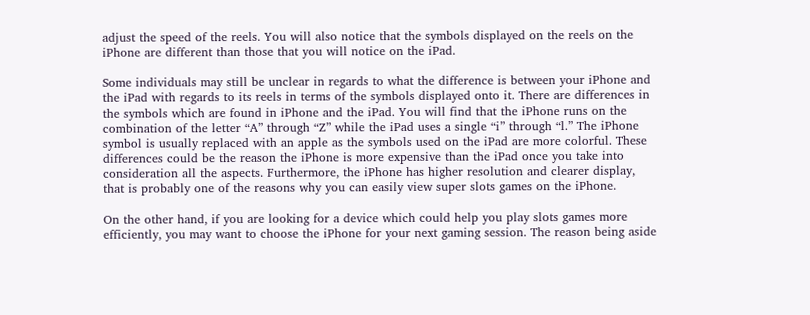adjust the speed of the reels. You will also notice that the symbols displayed on the reels on the iPhone are different than those that you will notice on the iPad.

Some individuals may still be unclear in regards to what the difference is between your iPhone and the iPad with regards to its reels in terms of the symbols displayed onto it. There are differences in the symbols which are found in iPhone and the iPad. You will find that the iPhone runs on the combination of the letter “A” through “Z” while the iPad uses a single “i” through “l.” The iPhone symbol is usually replaced with an apple as the symbols used on the iPad are more colorful. These differences could be the reason the iPhone is more expensive than the iPad once you take into consideration all the aspects. Furthermore, the iPhone has higher resolution and clearer display, that is probably one of the reasons why you can easily view super slots games on the iPhone.

On the other hand, if you are looking for a device which could help you play slots games more efficiently, you may want to choose the iPhone for your next gaming session. The reason being aside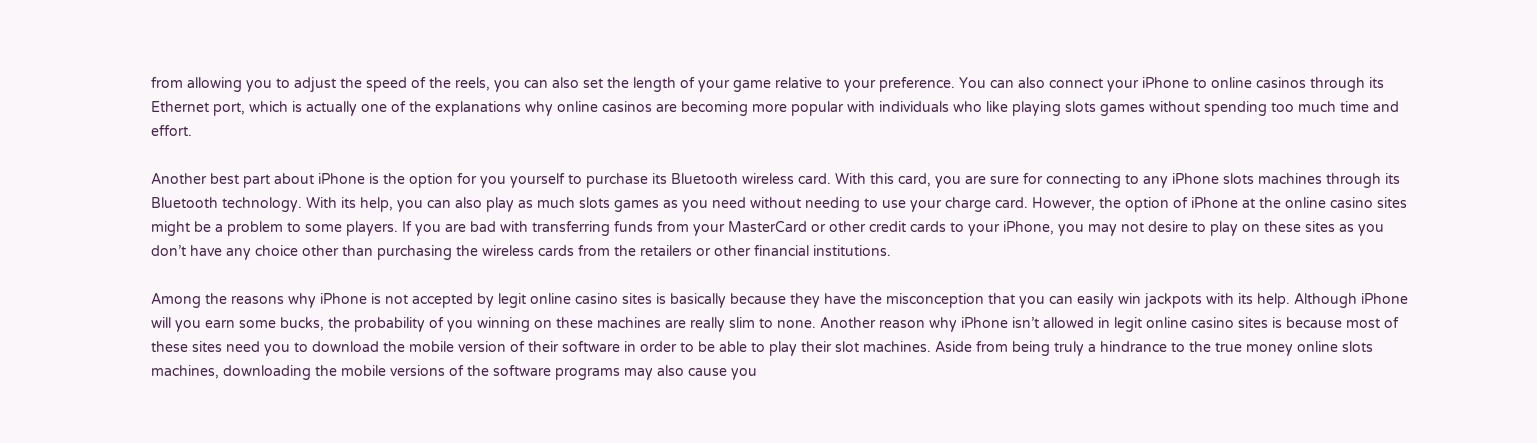from allowing you to adjust the speed of the reels, you can also set the length of your game relative to your preference. You can also connect your iPhone to online casinos through its Ethernet port, which is actually one of the explanations why online casinos are becoming more popular with individuals who like playing slots games without spending too much time and effort.

Another best part about iPhone is the option for you yourself to purchase its Bluetooth wireless card. With this card, you are sure for connecting to any iPhone slots machines through its Bluetooth technology. With its help, you can also play as much slots games as you need without needing to use your charge card. However, the option of iPhone at the online casino sites might be a problem to some players. If you are bad with transferring funds from your MasterCard or other credit cards to your iPhone, you may not desire to play on these sites as you don’t have any choice other than purchasing the wireless cards from the retailers or other financial institutions.

Among the reasons why iPhone is not accepted by legit online casino sites is basically because they have the misconception that you can easily win jackpots with its help. Although iPhone will you earn some bucks, the probability of you winning on these machines are really slim to none. Another reason why iPhone isn’t allowed in legit online casino sites is because most of these sites need you to download the mobile version of their software in order to be able to play their slot machines. Aside from being truly a hindrance to the true money online slots machines, downloading the mobile versions of the software programs may also cause you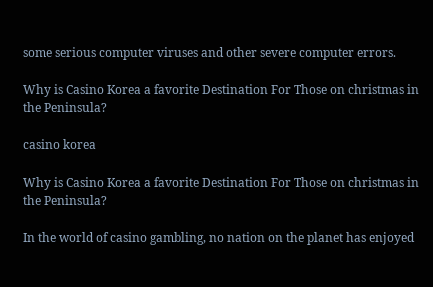some serious computer viruses and other severe computer errors.

Why is Casino Korea a favorite Destination For Those on christmas in the Peninsula?

casino korea

Why is Casino Korea a favorite Destination For Those on christmas in the Peninsula?

In the world of casino gambling, no nation on the planet has enjoyed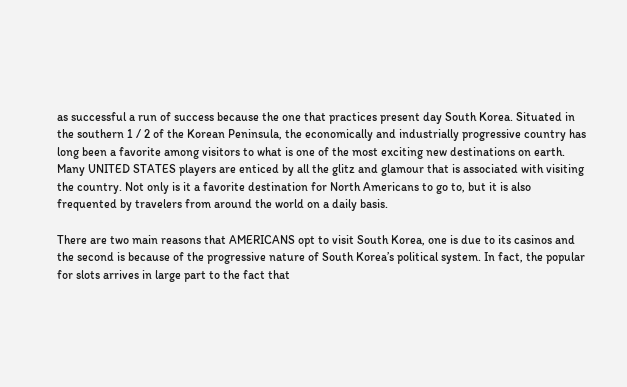as successful a run of success because the one that practices present day South Korea. Situated in the southern 1 / 2 of the Korean Peninsula, the economically and industrially progressive country has long been a favorite among visitors to what is one of the most exciting new destinations on earth. Many UNITED STATES players are enticed by all the glitz and glamour that is associated with visiting the country. Not only is it a favorite destination for North Americans to go to, but it is also frequented by travelers from around the world on a daily basis.

There are two main reasons that AMERICANS opt to visit South Korea, one is due to its casinos and the second is because of the progressive nature of South Korea’s political system. In fact, the popular for slots arrives in large part to the fact that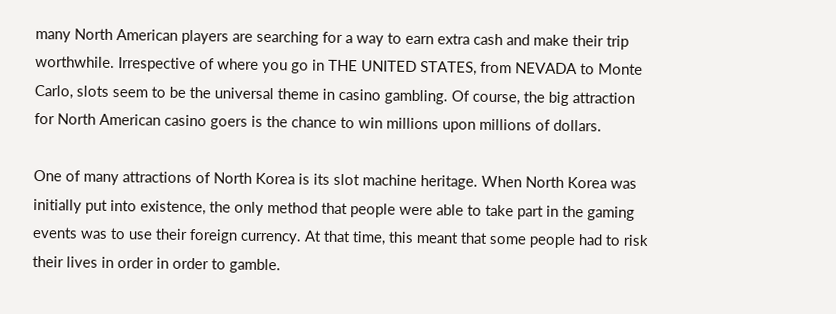many North American players are searching for a way to earn extra cash and make their trip worthwhile. Irrespective of where you go in THE UNITED STATES, from NEVADA to Monte Carlo, slots seem to be the universal theme in casino gambling. Of course, the big attraction for North American casino goers is the chance to win millions upon millions of dollars.

One of many attractions of North Korea is its slot machine heritage. When North Korea was initially put into existence, the only method that people were able to take part in the gaming events was to use their foreign currency. At that time, this meant that some people had to risk their lives in order in order to gamble.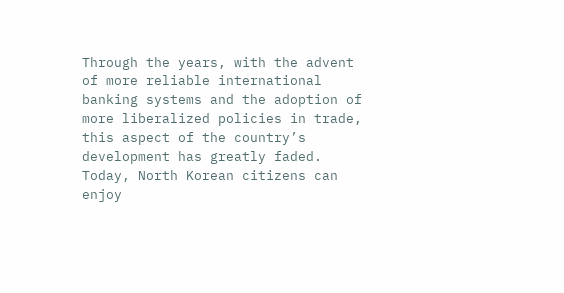Through the years, with the advent of more reliable international banking systems and the adoption of more liberalized policies in trade, this aspect of the country’s development has greatly faded. Today, North Korean citizens can enjoy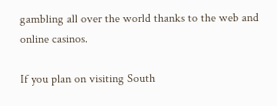gambling all over the world thanks to the web and online casinos.

If you plan on visiting South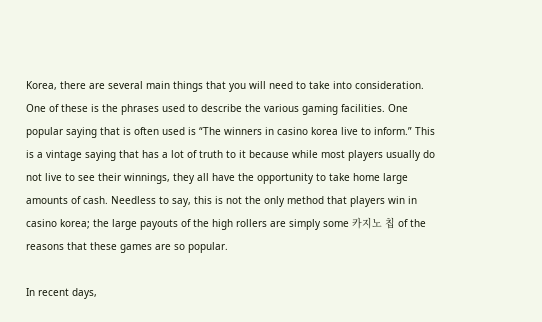Korea, there are several main things that you will need to take into consideration. One of these is the phrases used to describe the various gaming facilities. One popular saying that is often used is “The winners in casino korea live to inform.” This is a vintage saying that has a lot of truth to it because while most players usually do not live to see their winnings, they all have the opportunity to take home large amounts of cash. Needless to say, this is not the only method that players win in casino korea; the large payouts of the high rollers are simply some 카지노 칩 of the reasons that these games are so popular.

In recent days,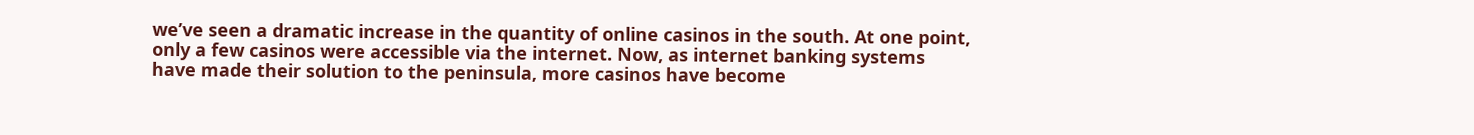we’ve seen a dramatic increase in the quantity of online casinos in the south. At one point, only a few casinos were accessible via the internet. Now, as internet banking systems have made their solution to the peninsula, more casinos have become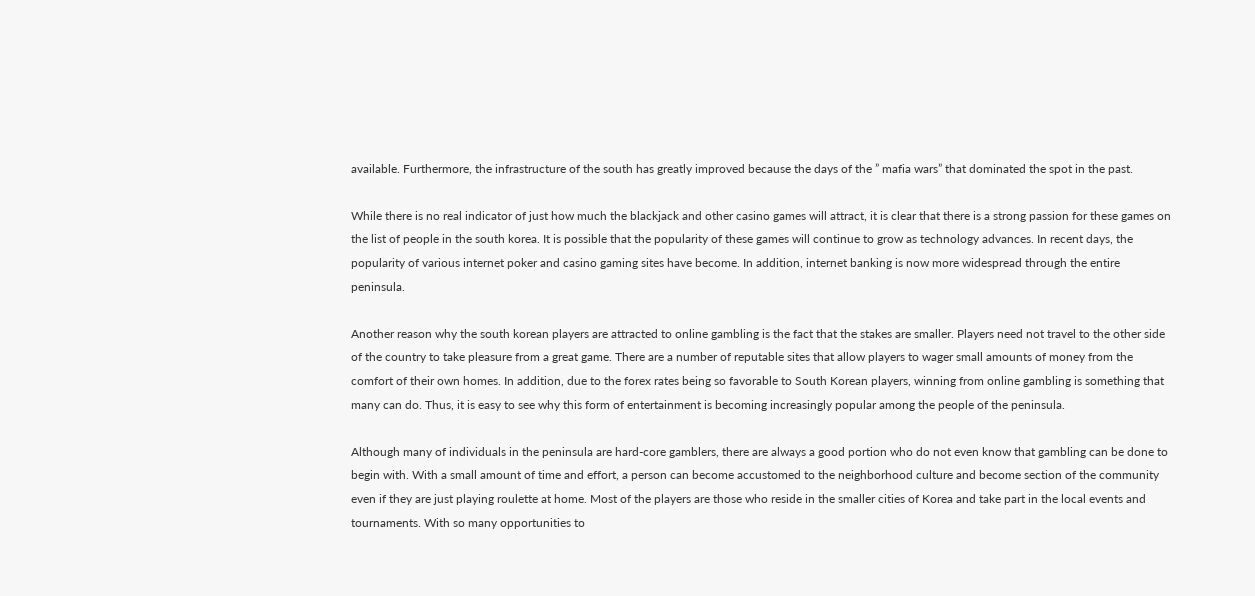available. Furthermore, the infrastructure of the south has greatly improved because the days of the ” mafia wars” that dominated the spot in the past.

While there is no real indicator of just how much the blackjack and other casino games will attract, it is clear that there is a strong passion for these games on the list of people in the south korea. It is possible that the popularity of these games will continue to grow as technology advances. In recent days, the popularity of various internet poker and casino gaming sites have become. In addition, internet banking is now more widespread through the entire peninsula.

Another reason why the south korean players are attracted to online gambling is the fact that the stakes are smaller. Players need not travel to the other side of the country to take pleasure from a great game. There are a number of reputable sites that allow players to wager small amounts of money from the comfort of their own homes. In addition, due to the forex rates being so favorable to South Korean players, winning from online gambling is something that many can do. Thus, it is easy to see why this form of entertainment is becoming increasingly popular among the people of the peninsula.

Although many of individuals in the peninsula are hard-core gamblers, there are always a good portion who do not even know that gambling can be done to begin with. With a small amount of time and effort, a person can become accustomed to the neighborhood culture and become section of the community even if they are just playing roulette at home. Most of the players are those who reside in the smaller cities of Korea and take part in the local events and tournaments. With so many opportunities to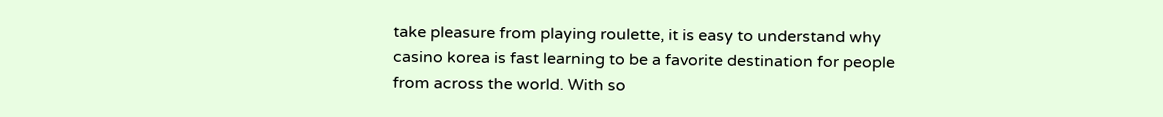take pleasure from playing roulette, it is easy to understand why casino korea is fast learning to be a favorite destination for people from across the world. With so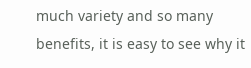much variety and so many benefits, it is easy to see why it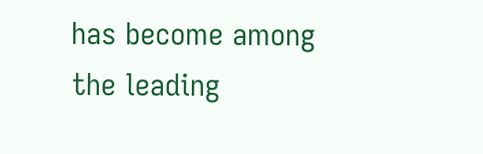has become among the leading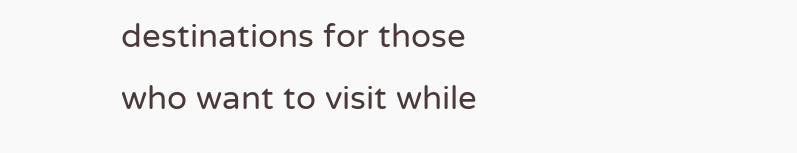destinations for those who want to visit while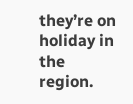they’re on holiday in the region.